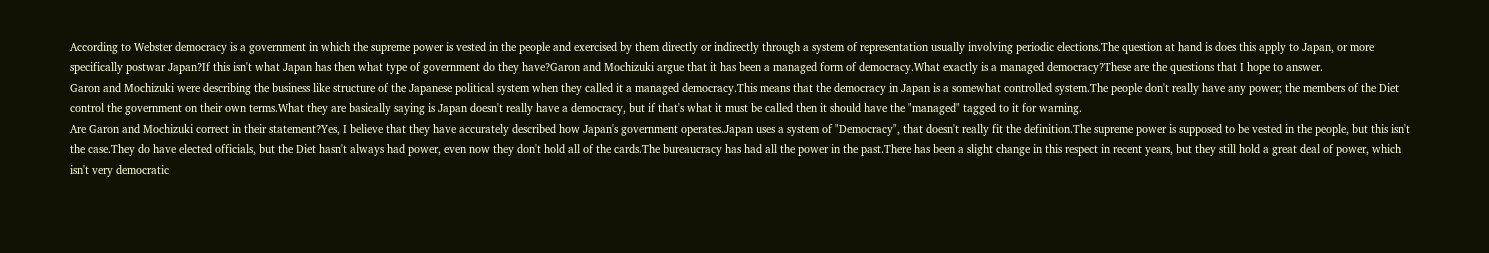According to Webster democracy is a government in which the supreme power is vested in the people and exercised by them directly or indirectly through a system of representation usually involving periodic elections.The question at hand is does this apply to Japan, or more specifically postwar Japan?If this isn't what Japan has then what type of government do they have?Garon and Mochizuki argue that it has been a managed form of democracy.What exactly is a managed democracy?These are the questions that I hope to answer.
Garon and Mochizuki were describing the business like structure of the Japanese political system when they called it a managed democracy.This means that the democracy in Japan is a somewhat controlled system.The people don't really have any power; the members of the Diet control the government on their own terms.What they are basically saying is Japan doesn't really have a democracy, but if that's what it must be called then it should have the "managed" tagged to it for warning.
Are Garon and Mochizuki correct in their statement?Yes, I believe that they have accurately described how Japan's government operates.Japan uses a system of "Democracy", that doesn't really fit the definition.The supreme power is supposed to be vested in the people, but this isn't the case.They do have elected officials, but the Diet hasn't always had power, even now they don't hold all of the cards.The bureaucracy has had all the power in the past.There has been a slight change in this respect in recent years, but they still hold a great deal of power, which isn't very democratic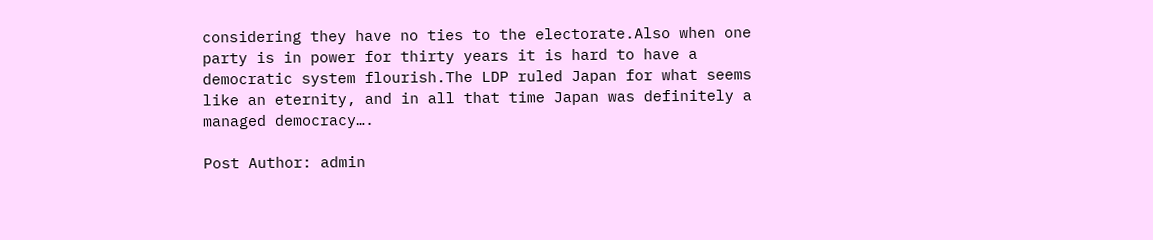considering they have no ties to the electorate.Also when one party is in power for thirty years it is hard to have a democratic system flourish.The LDP ruled Japan for what seems like an eternity, and in all that time Japan was definitely a managed democracy….

Post Author: admin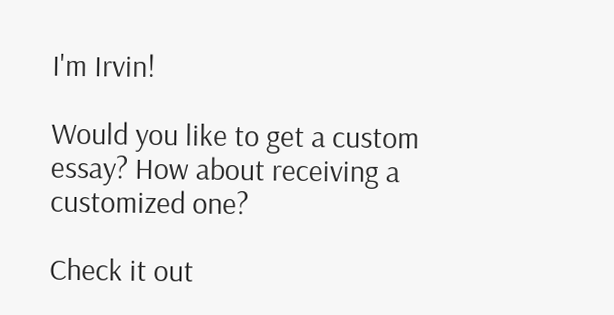I'm Irvin!

Would you like to get a custom essay? How about receiving a customized one?

Check it out